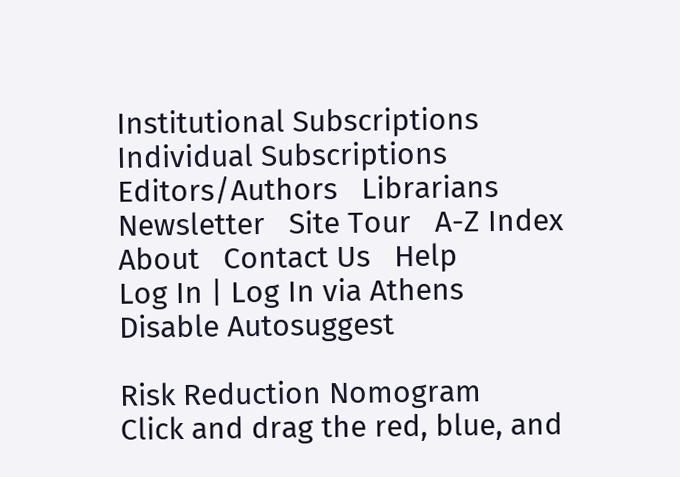Institutional Subscriptions   Individual Subscriptions
Editors/Authors   Librarians   Newsletter   Site Tour   A-Z Index   About   Contact Us   Help
Log In | Log In via Athens
Disable Autosuggest

Risk Reduction Nomogram
Click and drag the red, blue, and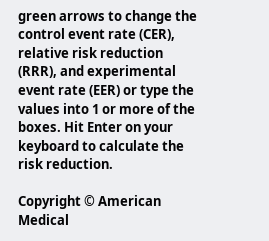green arrows to change the control event rate (CER), relative risk reduction (RRR), and experimental event rate (EER) or type the values into 1 or more of the boxes. Hit Enter on your keyboard to calculate the risk reduction.

Copyright © American Medical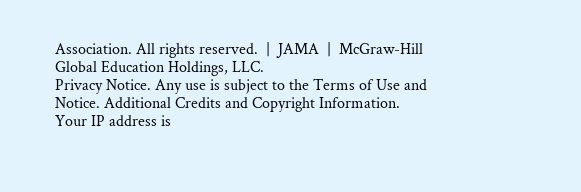Association. All rights reserved.  |  JAMA  |  McGraw-Hill Global Education Holdings, LLC.
Privacy Notice. Any use is subject to the Terms of Use and Notice. Additional Credits and Copyright Information.
Your IP address is